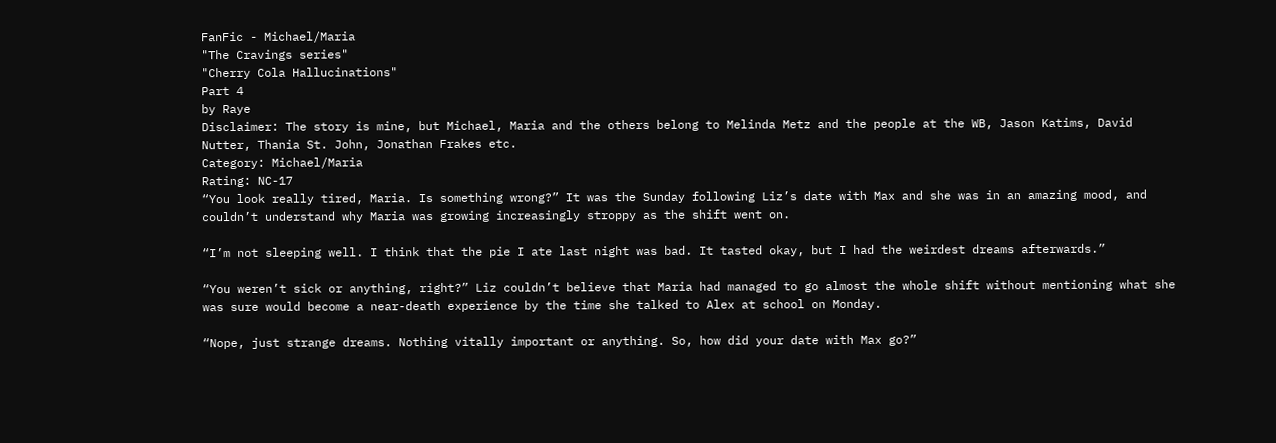FanFic - Michael/Maria
"The Cravings series"
"Cherry Cola Hallucinations"
Part 4
by Raye
Disclaimer: The story is mine, but Michael, Maria and the others belong to Melinda Metz and the people at the WB, Jason Katims, David Nutter, Thania St. John, Jonathan Frakes etc.
Category: Michael/Maria
Rating: NC-17
“You look really tired, Maria. Is something wrong?” It was the Sunday following Liz’s date with Max and she was in an amazing mood, and couldn’t understand why Maria was growing increasingly stroppy as the shift went on.

“I’m not sleeping well. I think that the pie I ate last night was bad. It tasted okay, but I had the weirdest dreams afterwards.”

“You weren’t sick or anything, right?” Liz couldn’t believe that Maria had managed to go almost the whole shift without mentioning what she was sure would become a near-death experience by the time she talked to Alex at school on Monday.

“Nope, just strange dreams. Nothing vitally important or anything. So, how did your date with Max go?”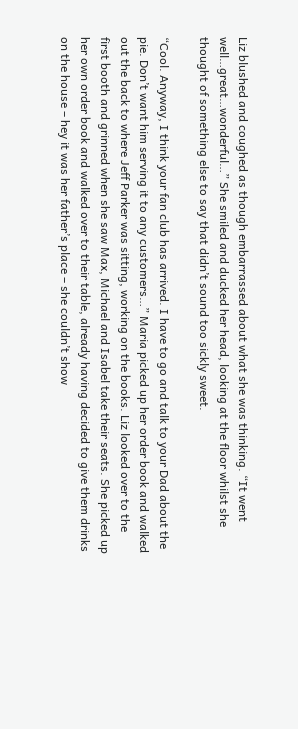Liz blushed and coughed as though embarrassed about what she was thinking. “It went well…great…wonderful…” She smiled and ducked her head, looking at the floor whilst she thought of something else to say that didn’t sound too sickly sweet.

“Cool. Anyway, I think your fan club has arrived. I have to go and talk to your Dad about the pie. Don’t want him serving it to any customers…” Maria picked up her order book and walked out the back to where Jeff Parker was sitting, working on the books. Liz looked over to the first booth and grinned when she saw Max, Michael and Isabel take their seats. She picked up her own order book and walked over to their table, already having decided to give them drinks on the house – hey it was her father’s place – she couldn’t show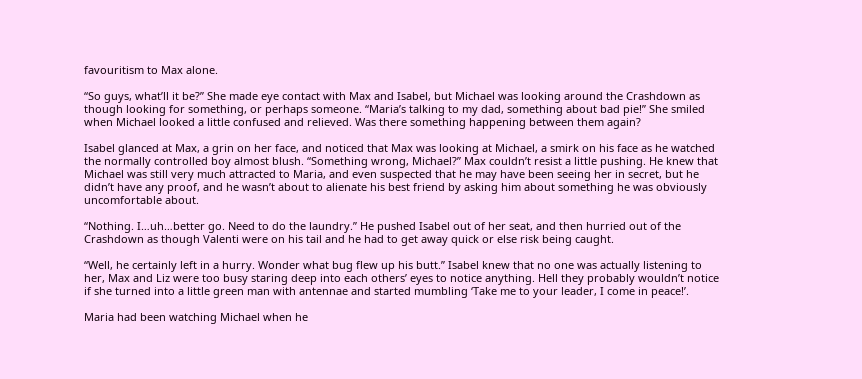favouritism to Max alone.

“So guys, what’ll it be?” She made eye contact with Max and Isabel, but Michael was looking around the Crashdown as though looking for something, or perhaps someone. “Maria’s talking to my dad, something about bad pie!” She smiled when Michael looked a little confused and relieved. Was there something happening between them again?

Isabel glanced at Max, a grin on her face, and noticed that Max was looking at Michael, a smirk on his face as he watched the normally controlled boy almost blush. “Something wrong, Michael?” Max couldn’t resist a little pushing. He knew that Michael was still very much attracted to Maria, and even suspected that he may have been seeing her in secret, but he didn’t have any proof, and he wasn’t about to alienate his best friend by asking him about something he was obviously uncomfortable about.

“Nothing. I…uh…better go. Need to do the laundry.” He pushed Isabel out of her seat, and then hurried out of the Crashdown as though Valenti were on his tail and he had to get away quick or else risk being caught.

“Well, he certainly left in a hurry. Wonder what bug flew up his butt.” Isabel knew that no one was actually listening to her, Max and Liz were too busy staring deep into each others’ eyes to notice anything. Hell they probably wouldn’t notice if she turned into a little green man with antennae and started mumbling ‘Take me to your leader, I come in peace!’.

Maria had been watching Michael when he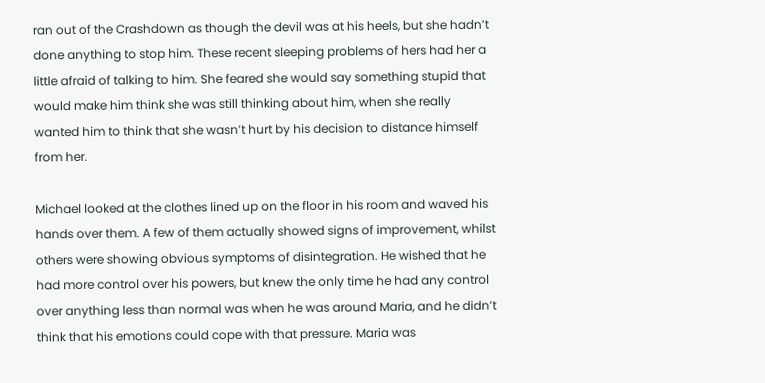ran out of the Crashdown as though the devil was at his heels, but she hadn’t done anything to stop him. These recent sleeping problems of hers had her a little afraid of talking to him. She feared she would say something stupid that would make him think she was still thinking about him, when she really wanted him to think that she wasn’t hurt by his decision to distance himself from her.

Michael looked at the clothes lined up on the floor in his room and waved his hands over them. A few of them actually showed signs of improvement, whilst others were showing obvious symptoms of disintegration. He wished that he had more control over his powers, but knew the only time he had any control over anything less than normal was when he was around Maria, and he didn’t think that his emotions could cope with that pressure. Maria was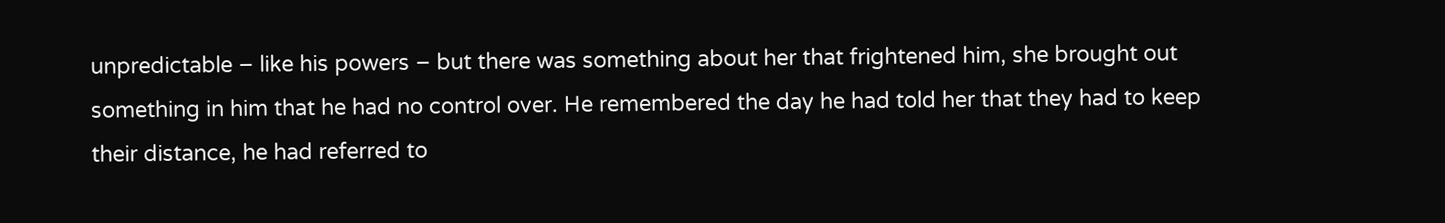unpredictable – like his powers – but there was something about her that frightened him, she brought out something in him that he had no control over. He remembered the day he had told her that they had to keep their distance, he had referred to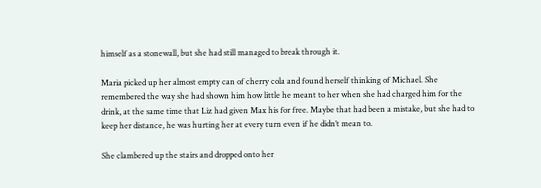himself as a stonewall, but she had still managed to break through it.

Maria picked up her almost empty can of cherry cola and found herself thinking of Michael. She remembered the way she had shown him how little he meant to her when she had charged him for the drink, at the same time that Liz had given Max his for free. Maybe that had been a mistake, but she had to keep her distance, he was hurting her at every turn even if he didn’t mean to.

She clambered up the stairs and dropped onto her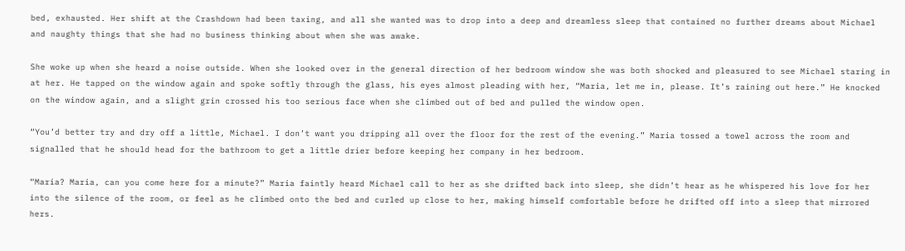bed, exhausted. Her shift at the Crashdown had been taxing, and all she wanted was to drop into a deep and dreamless sleep that contained no further dreams about Michael and naughty things that she had no business thinking about when she was awake.

She woke up when she heard a noise outside. When she looked over in the general direction of her bedroom window she was both shocked and pleasured to see Michael staring in at her. He tapped on the window again and spoke softly through the glass, his eyes almost pleading with her, “Maria, let me in, please. It’s raining out here.” He knocked on the window again, and a slight grin crossed his too serious face when she climbed out of bed and pulled the window open.

“You’d better try and dry off a little, Michael. I don’t want you dripping all over the floor for the rest of the evening.” Maria tossed a towel across the room and signalled that he should head for the bathroom to get a little drier before keeping her company in her bedroom.

“Maria? Maria, can you come here for a minute?” Maria faintly heard Michael call to her as she drifted back into sleep, she didn’t hear as he whispered his love for her into the silence of the room, or feel as he climbed onto the bed and curled up close to her, making himself comfortable before he drifted off into a sleep that mirrored hers.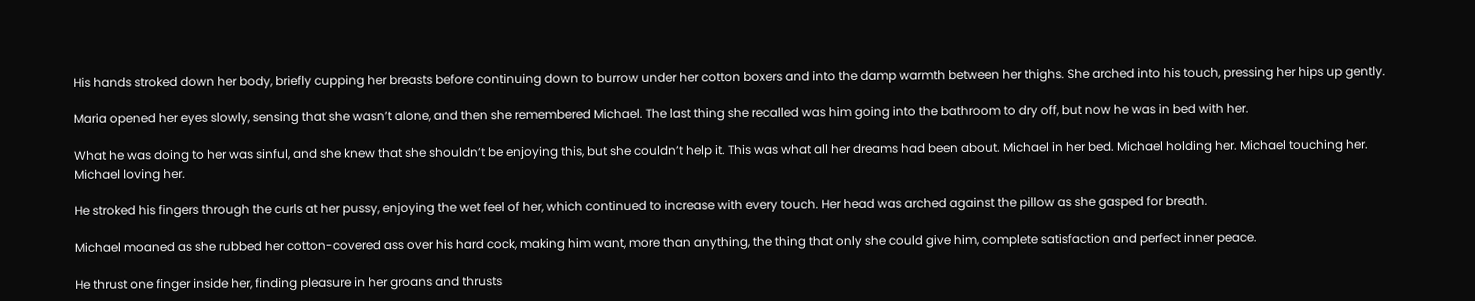His hands stroked down her body, briefly cupping her breasts before continuing down to burrow under her cotton boxers and into the damp warmth between her thighs. She arched into his touch, pressing her hips up gently.

Maria opened her eyes slowly, sensing that she wasn’t alone, and then she remembered Michael. The last thing she recalled was him going into the bathroom to dry off, but now he was in bed with her.

What he was doing to her was sinful, and she knew that she shouldn’t be enjoying this, but she couldn’t help it. This was what all her dreams had been about. Michael in her bed. Michael holding her. Michael touching her. Michael loving her.

He stroked his fingers through the curls at her pussy, enjoying the wet feel of her, which continued to increase with every touch. Her head was arched against the pillow as she gasped for breath.

Michael moaned as she rubbed her cotton-covered ass over his hard cock, making him want, more than anything, the thing that only she could give him, complete satisfaction and perfect inner peace.

He thrust one finger inside her, finding pleasure in her groans and thrusts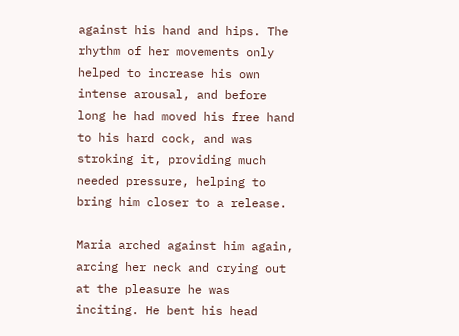against his hand and hips. The rhythm of her movements only helped to increase his own intense arousal, and before long he had moved his free hand to his hard cock, and was stroking it, providing much needed pressure, helping to bring him closer to a release.

Maria arched against him again, arcing her neck and crying out at the pleasure he was inciting. He bent his head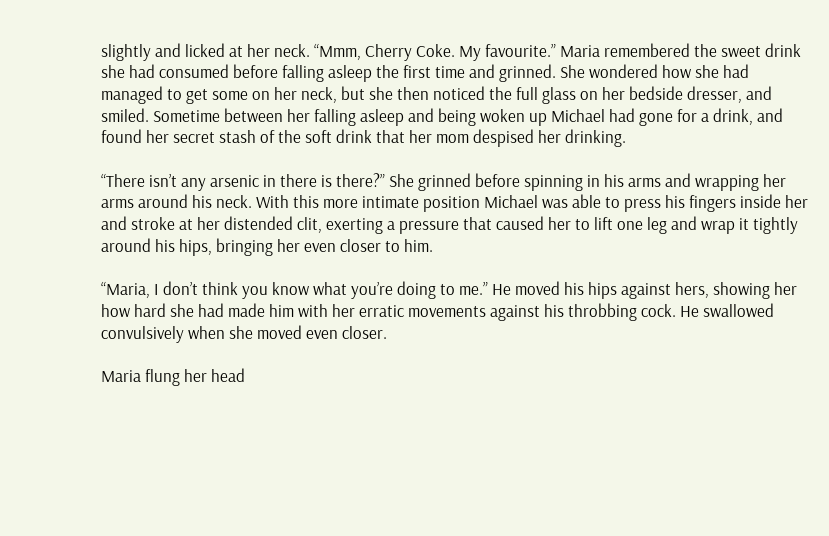slightly and licked at her neck. “Mmm, Cherry Coke. My favourite.” Maria remembered the sweet drink she had consumed before falling asleep the first time and grinned. She wondered how she had managed to get some on her neck, but she then noticed the full glass on her bedside dresser, and smiled. Sometime between her falling asleep and being woken up Michael had gone for a drink, and found her secret stash of the soft drink that her mom despised her drinking.

“There isn’t any arsenic in there is there?” She grinned before spinning in his arms and wrapping her arms around his neck. With this more intimate position Michael was able to press his fingers inside her and stroke at her distended clit, exerting a pressure that caused her to lift one leg and wrap it tightly around his hips, bringing her even closer to him.

“Maria, I don’t think you know what you’re doing to me.” He moved his hips against hers, showing her how hard she had made him with her erratic movements against his throbbing cock. He swallowed convulsively when she moved even closer.

Maria flung her head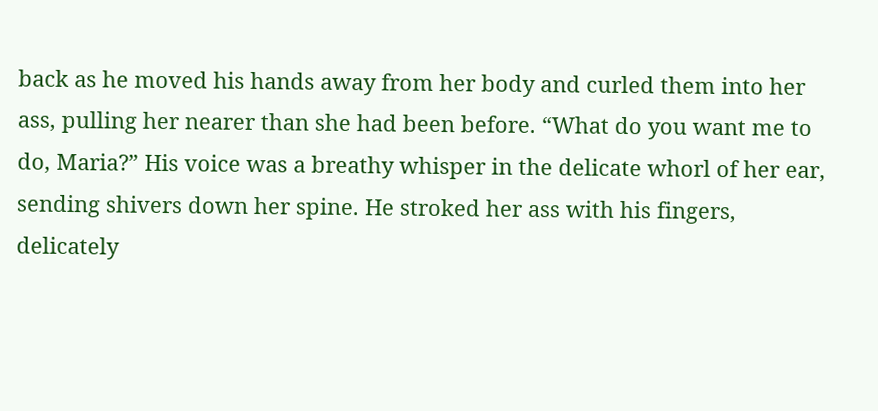back as he moved his hands away from her body and curled them into her ass, pulling her nearer than she had been before. “What do you want me to do, Maria?” His voice was a breathy whisper in the delicate whorl of her ear, sending shivers down her spine. He stroked her ass with his fingers, delicately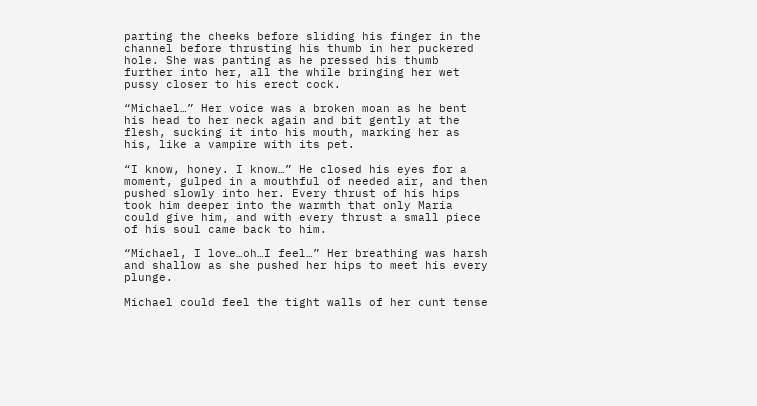parting the cheeks before sliding his finger in the channel before thrusting his thumb in her puckered hole. She was panting as he pressed his thumb further into her, all the while bringing her wet pussy closer to his erect cock.

“Michael…” Her voice was a broken moan as he bent his head to her neck again and bit gently at the flesh, sucking it into his mouth, marking her as his, like a vampire with its pet.

“I know, honey. I know…” He closed his eyes for a moment, gulped in a mouthful of needed air, and then pushed slowly into her. Every thrust of his hips took him deeper into the warmth that only Maria could give him, and with every thrust a small piece of his soul came back to him.

“Michael, I love…oh…I feel…” Her breathing was harsh and shallow as she pushed her hips to meet his every plunge.

Michael could feel the tight walls of her cunt tense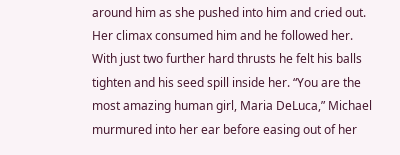around him as she pushed into him and cried out. Her climax consumed him and he followed her. With just two further hard thrusts he felt his balls tighten and his seed spill inside her. “You are the most amazing human girl, Maria DeLuca,” Michael murmured into her ear before easing out of her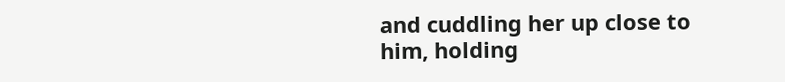and cuddling her up close to him, holding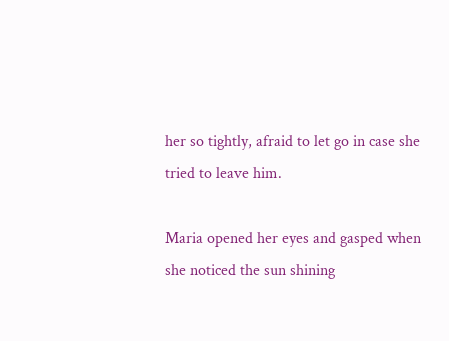her so tightly, afraid to let go in case she tried to leave him.

Maria opened her eyes and gasped when she noticed the sun shining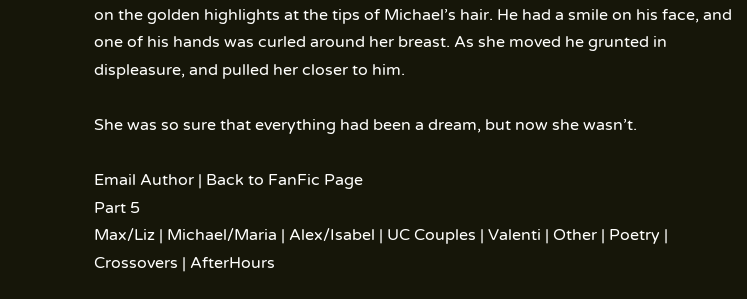on the golden highlights at the tips of Michael’s hair. He had a smile on his face, and one of his hands was curled around her breast. As she moved he grunted in displeasure, and pulled her closer to him.

She was so sure that everything had been a dream, but now she wasn’t.

Email Author | Back to FanFic Page
Part 5
Max/Liz | Michael/Maria | Alex/Isabel | UC Couples | Valenti | Other | Poetry | Crossovers | AfterHours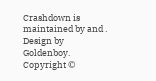Crashdown is maintained by and . Design by Goldenboy.
Copyright ©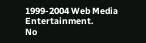1999-2004 Web Media Entertainment.
No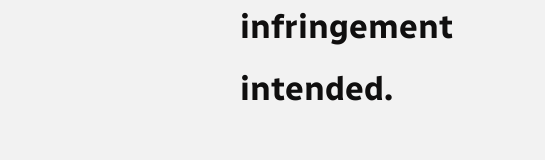infringement intended.